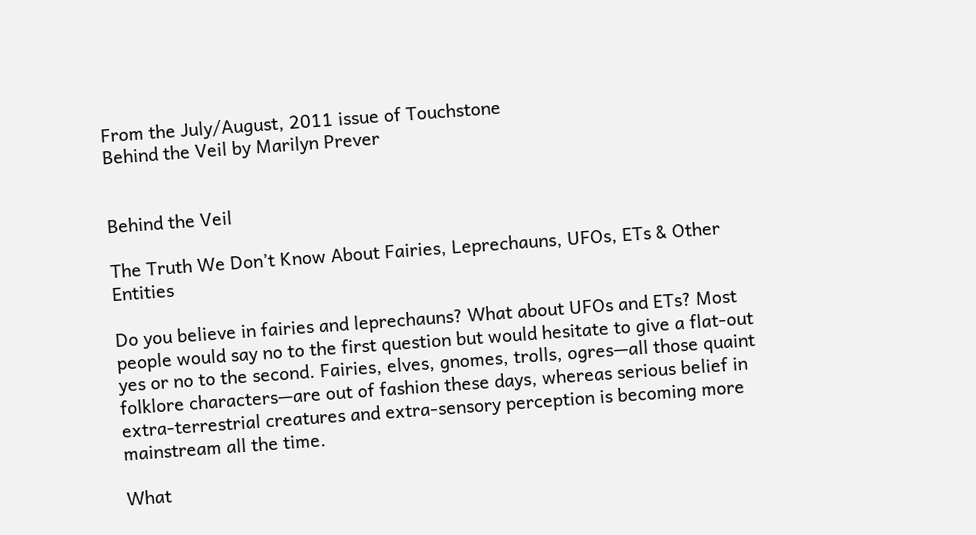From the July/August, 2011 issue of Touchstone
Behind the Veil by Marilyn Prever


Behind the Veil

The Truth We Don’t Know About Fairies, Leprechauns, UFOs, ETs & Other Entities

Do you believe in fairies and leprechauns? What about UFOs and ETs? Most people would say no to the first question but would hesitate to give a flat-out yes or no to the second. Fairies, elves, gnomes, trolls, ogres—all those quaint folklore characters—are out of fashion these days, whereas serious belief in extra-terrestrial creatures and extra-sensory perception is becoming more mainstream all the time.

What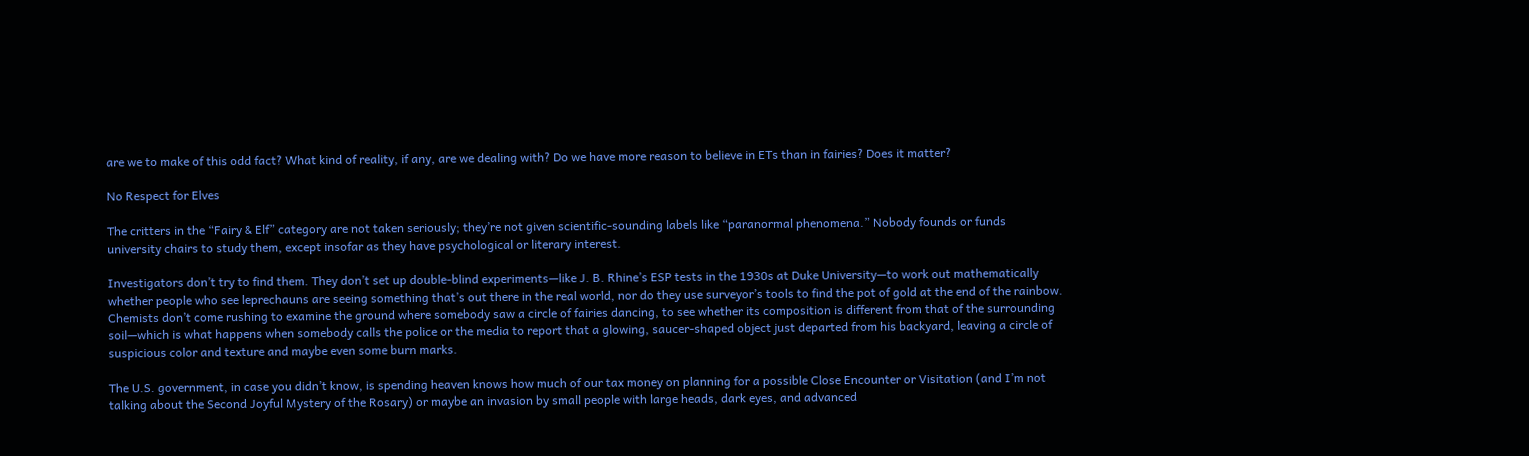are we to make of this odd fact? What kind of reality, if any, are we dealing with? Do we have more reason to believe in ETs than in fairies? Does it matter?

No Respect for Elves

The critters in the “Fairy & Elf” category are not taken seriously; they’re not given scientific-sounding labels like “paranormal phenomena.” Nobody founds or funds university chairs to study them, except insofar as they have psychological or literary interest.

Investigators don’t try to find them. They don’t set up double-blind experiments—like J. B. Rhine’s ESP tests in the 1930s at Duke University—to work out mathematically whether people who see leprechauns are seeing something that’s out there in the real world, nor do they use surveyor’s tools to find the pot of gold at the end of the rainbow. Chemists don’t come rushing to examine the ground where somebody saw a circle of fairies dancing, to see whether its composition is different from that of the surrounding soil—which is what happens when somebody calls the police or the media to report that a glowing, saucer-shaped object just departed from his backyard, leaving a circle of suspicious color and texture and maybe even some burn marks.

The U.S. government, in case you didn’t know, is spending heaven knows how much of our tax money on planning for a possible Close Encounter or Visitation (and I’m not talking about the Second Joyful Mystery of the Rosary) or maybe an invasion by small people with large heads, dark eyes, and advanced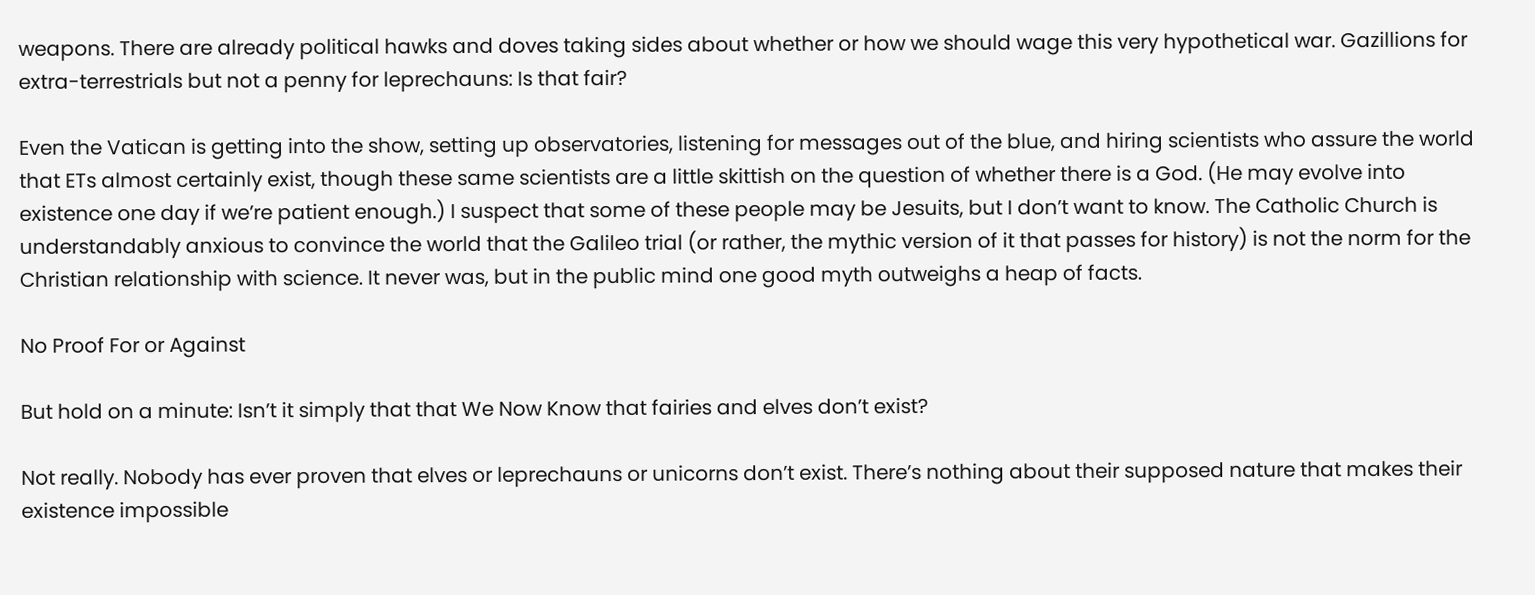weapons. There are already political hawks and doves taking sides about whether or how we should wage this very hypothetical war. Gazillions for extra-terrestrials but not a penny for leprechauns: Is that fair?

Even the Vatican is getting into the show, setting up observatories, listening for messages out of the blue, and hiring scientists who assure the world that ETs almost certainly exist, though these same scientists are a little skittish on the question of whether there is a God. (He may evolve into existence one day if we’re patient enough.) I suspect that some of these people may be Jesuits, but I don’t want to know. The Catholic Church is understandably anxious to convince the world that the Galileo trial (or rather, the mythic version of it that passes for history) is not the norm for the Christian relationship with science. It never was, but in the public mind one good myth outweighs a heap of facts.

No Proof For or Against

But hold on a minute: Isn’t it simply that that We Now Know that fairies and elves don’t exist?

Not really. Nobody has ever proven that elves or leprechauns or unicorns don’t exist. There’s nothing about their supposed nature that makes their existence impossible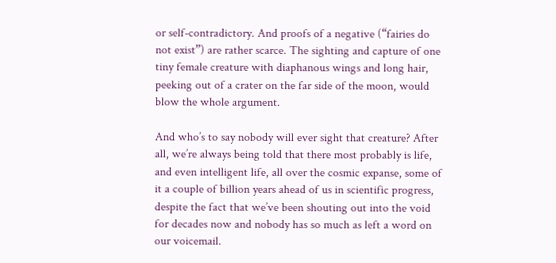or self-contradictory. And proofs of a negative (“fairies do not exist”) are rather scarce. The sighting and capture of one tiny female creature with diaphanous wings and long hair, peeking out of a crater on the far side of the moon, would blow the whole argument.

And who’s to say nobody will ever sight that creature? After all, we’re always being told that there most probably is life, and even intelligent life, all over the cosmic expanse, some of it a couple of billion years ahead of us in scientific progress, despite the fact that we’ve been shouting out into the void for decades now and nobody has so much as left a word on our voicemail.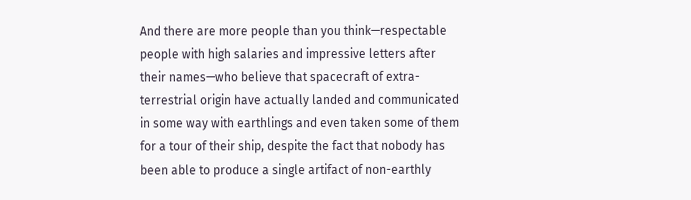And there are more people than you think—respectable people with high salaries and impressive letters after their names—who believe that spacecraft of extra-terrestrial origin have actually landed and communicated in some way with earthlings and even taken some of them for a tour of their ship, despite the fact that nobody has been able to produce a single artifact of non-earthly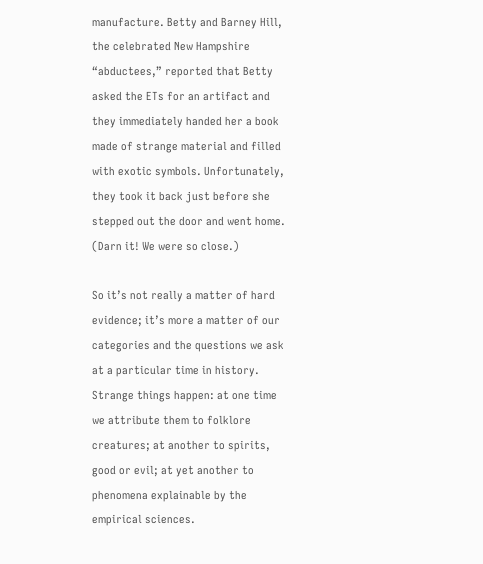manufacture. Betty and Barney Hill, the celebrated New Hampshire “abductees,” reported that Betty asked the ETs for an artifact and they immediately handed her a book made of strange material and filled with exotic symbols. Unfortunately, they took it back just before she stepped out the door and went home. (Darn it! We were so close.)

So it’s not really a matter of hard evidence; it’s more a matter of our categories and the questions we ask at a particular time in history. Strange things happen: at one time we attribute them to folklore creatures; at another to spirits, good or evil; at yet another to phenomena explainable by the empirical sciences.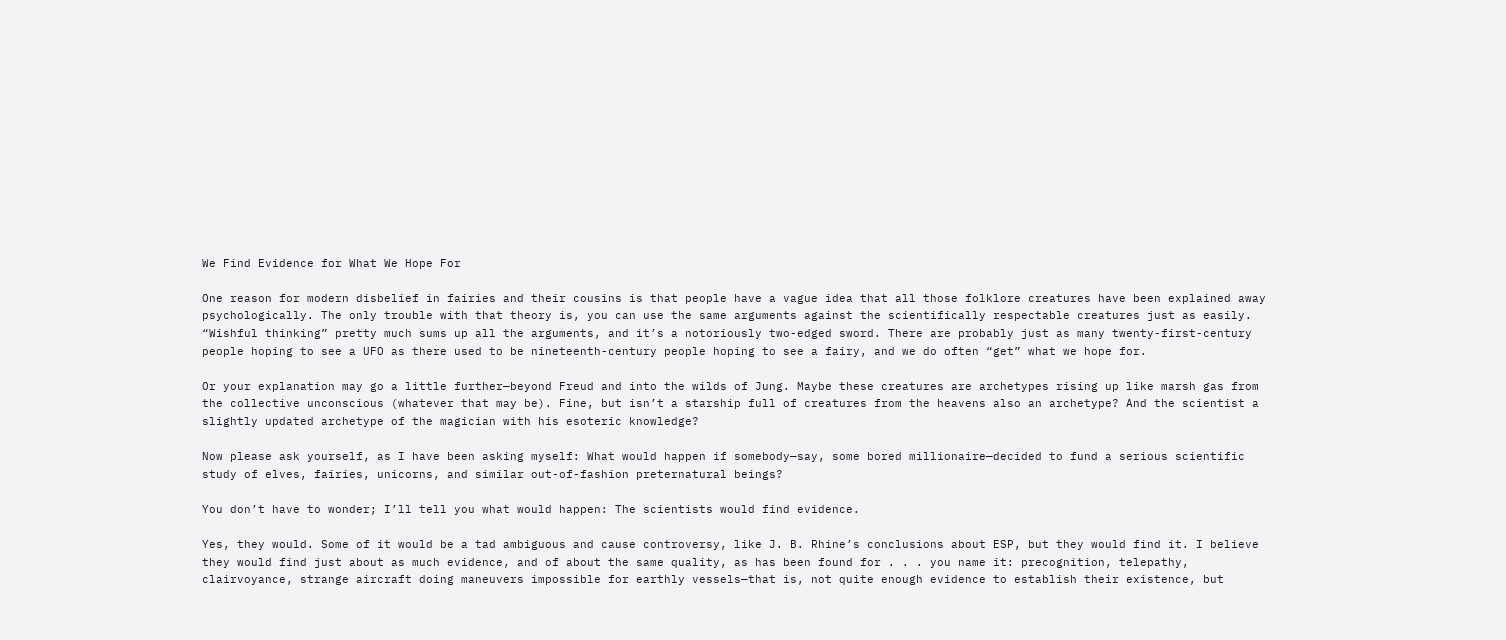We Find Evidence for What We Hope For

One reason for modern disbelief in fairies and their cousins is that people have a vague idea that all those folklore creatures have been explained away psychologically. The only trouble with that theory is, you can use the same arguments against the scientifically respectable creatures just as easily. “Wishful thinking” pretty much sums up all the arguments, and it’s a notoriously two-edged sword. There are probably just as many twenty-first-century people hoping to see a UFO as there used to be nineteenth-century people hoping to see a fairy, and we do often “get” what we hope for.

Or your explanation may go a little further—beyond Freud and into the wilds of Jung. Maybe these creatures are archetypes rising up like marsh gas from the collective unconscious (whatever that may be). Fine, but isn’t a starship full of creatures from the heavens also an archetype? And the scientist a slightly updated archetype of the magician with his esoteric knowledge?

Now please ask yourself, as I have been asking myself: What would happen if somebody—say, some bored millionaire—decided to fund a serious scientific study of elves, fairies, unicorns, and similar out-of-fashion preternatural beings?

You don’t have to wonder; I’ll tell you what would happen: The scientists would find evidence.

Yes, they would. Some of it would be a tad ambiguous and cause controversy, like J. B. Rhine’s conclusions about ESP, but they would find it. I believe they would find just about as much evidence, and of about the same quality, as has been found for . . . you name it: precognition, telepathy, clairvoyance, strange aircraft doing maneuvers impossible for earthly vessels—that is, not quite enough evidence to establish their existence, but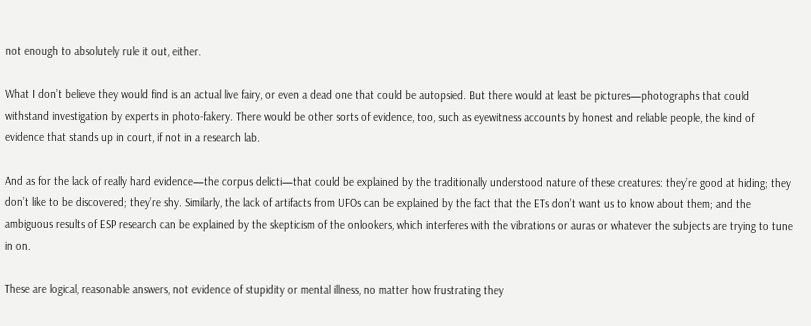not enough to absolutely rule it out, either.

What I don’t believe they would find is an actual live fairy, or even a dead one that could be autopsied. But there would at least be pictures—photographs that could withstand investigation by experts in photo-fakery. There would be other sorts of evidence, too, such as eyewitness accounts by honest and reliable people, the kind of evidence that stands up in court, if not in a research lab.

And as for the lack of really hard evidence—the corpus delicti—that could be explained by the traditionally understood nature of these creatures: they’re good at hiding; they don’t like to be discovered; they’re shy. Similarly, the lack of artifacts from UFOs can be explained by the fact that the ETs don’t want us to know about them; and the ambiguous results of ESP research can be explained by the skepticism of the onlookers, which interferes with the vibrations or auras or whatever the subjects are trying to tune in on.

These are logical, reasonable answers, not evidence of stupidity or mental illness, no matter how frustrating they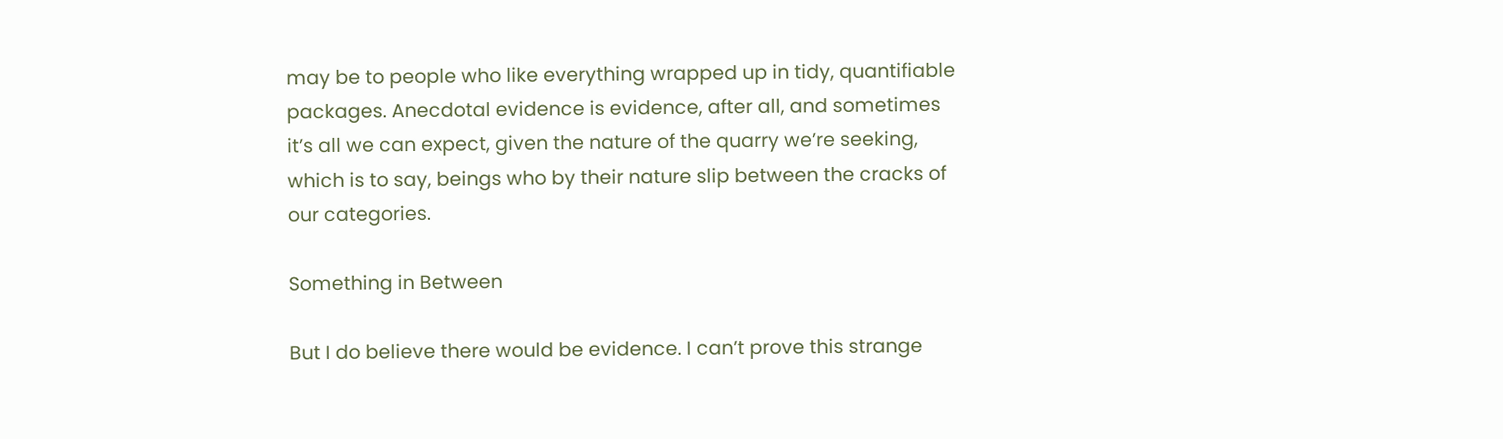may be to people who like everything wrapped up in tidy, quantifiable packages. Anecdotal evidence is evidence, after all, and sometimes it’s all we can expect, given the nature of the quarry we’re seeking, which is to say, beings who by their nature slip between the cracks of our categories.

Something in Between

But I do believe there would be evidence. I can’t prove this strange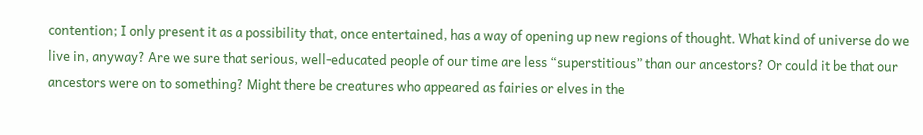contention; I only present it as a possibility that, once entertained, has a way of opening up new regions of thought. What kind of universe do we live in, anyway? Are we sure that serious, well-educated people of our time are less “superstitious” than our ancestors? Or could it be that our ancestors were on to something? Might there be creatures who appeared as fairies or elves in the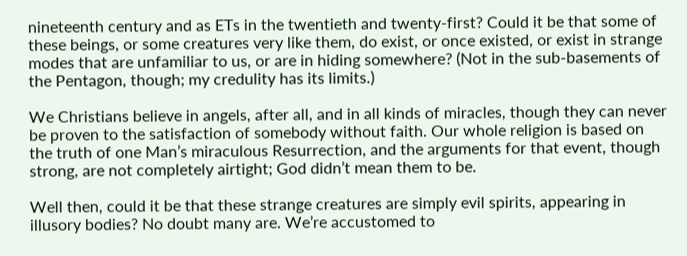nineteenth century and as ETs in the twentieth and twenty-first? Could it be that some of these beings, or some creatures very like them, do exist, or once existed, or exist in strange modes that are unfamiliar to us, or are in hiding somewhere? (Not in the sub-basements of the Pentagon, though; my credulity has its limits.)

We Christians believe in angels, after all, and in all kinds of miracles, though they can never be proven to the satisfaction of somebody without faith. Our whole religion is based on the truth of one Man’s miraculous Resurrection, and the arguments for that event, though strong, are not completely airtight; God didn’t mean them to be.

Well then, could it be that these strange creatures are simply evil spirits, appearing in illusory bodies? No doubt many are. We’re accustomed to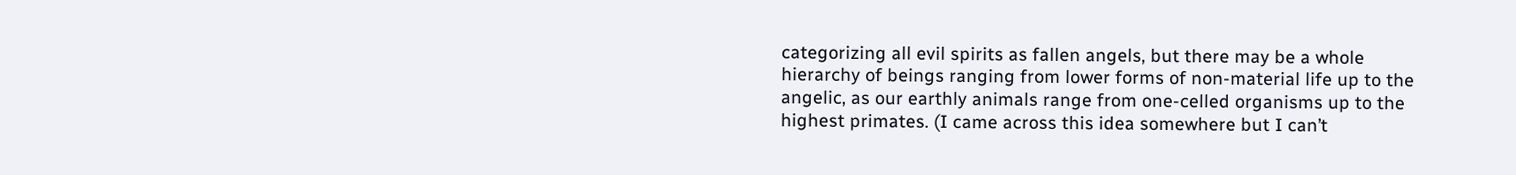categorizing all evil spirits as fallen angels, but there may be a whole hierarchy of beings ranging from lower forms of non-material life up to the angelic, as our earthly animals range from one-celled organisms up to the highest primates. (I came across this idea somewhere but I can’t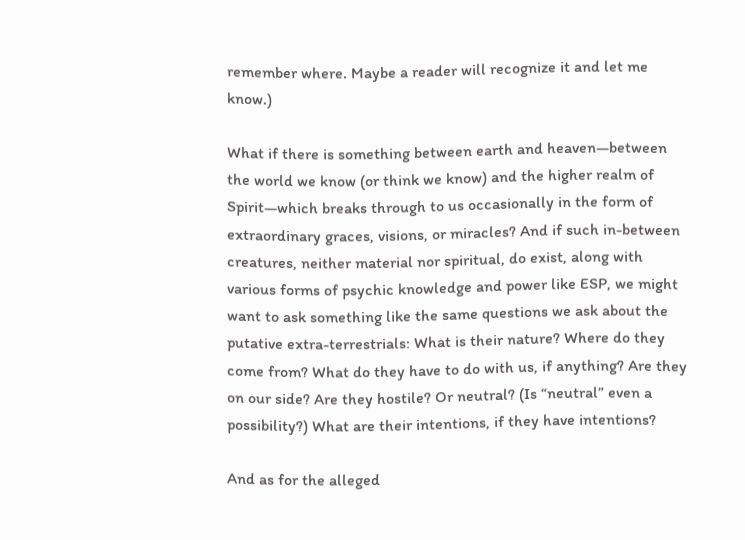remember where. Maybe a reader will recognize it and let me know.)

What if there is something between earth and heaven—between the world we know (or think we know) and the higher realm of Spirit—which breaks through to us occasionally in the form of extraordinary graces, visions, or miracles? And if such in-between creatures, neither material nor spiritual, do exist, along with various forms of psychic knowledge and power like ESP, we might want to ask something like the same questions we ask about the putative extra-terrestrials: What is their nature? Where do they come from? What do they have to do with us, if anything? Are they on our side? Are they hostile? Or neutral? (Is “neutral” even a possibility?) What are their intentions, if they have intentions?

And as for the alleged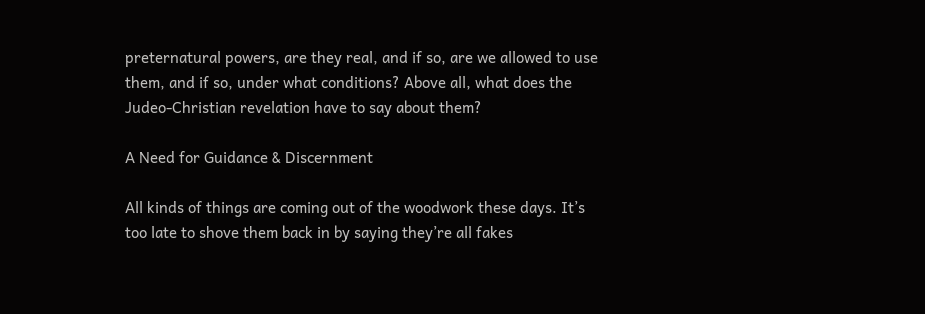preternatural powers, are they real, and if so, are we allowed to use them, and if so, under what conditions? Above all, what does the Judeo-Christian revelation have to say about them?

A Need for Guidance & Discernment

All kinds of things are coming out of the woodwork these days. It’s too late to shove them back in by saying they’re all fakes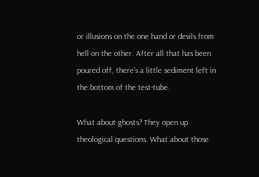or illusions on the one hand or devils from hell on the other. After all that has been poured off, there’s a little sediment left in the bottom of the test-tube.

What about ghosts? They open up theological questions. What about those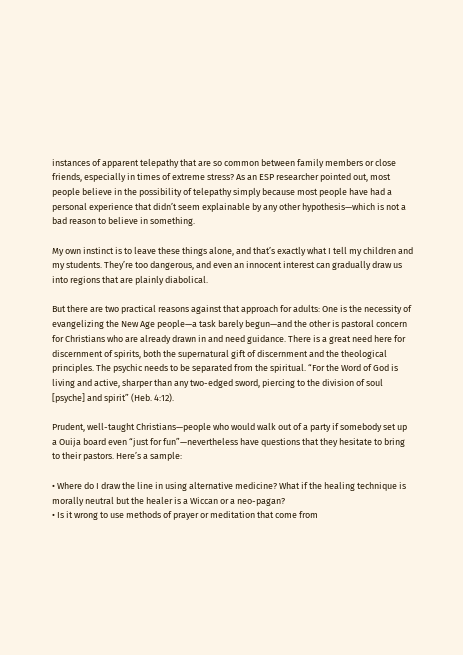instances of apparent telepathy that are so common between family members or close friends, especially in times of extreme stress? As an ESP researcher pointed out, most people believe in the possibility of telepathy simply because most people have had a personal experience that didn’t seem explainable by any other hypothesis—which is not a bad reason to believe in something.

My own instinct is to leave these things alone, and that’s exactly what I tell my children and my students. They’re too dangerous, and even an innocent interest can gradually draw us into regions that are plainly diabolical.

But there are two practical reasons against that approach for adults: One is the necessity of evangelizing the New Age people—a task barely begun—and the other is pastoral concern for Christians who are already drawn in and need guidance. There is a great need here for discernment of spirits, both the supernatural gift of discernment and the theological principles. The psychic needs to be separated from the spiritual. “For the Word of God is living and active, sharper than any two-edged sword, piercing to the division of soul [psyche] and spirit” (Heb. 4:12).

Prudent, well-taught Christians—people who would walk out of a party if somebody set up a Ouija board even “just for fun”—nevertheless have questions that they hesitate to bring to their pastors. Here’s a sample:

• Where do I draw the line in using alternative medicine? What if the healing technique is morally neutral but the healer is a Wiccan or a neo-pagan?
• Is it wrong to use methods of prayer or meditation that come from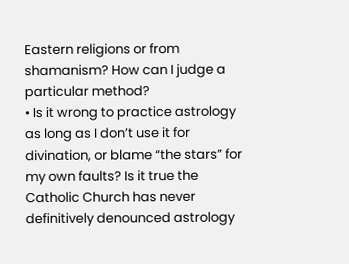Eastern religions or from shamanism? How can I judge a particular method?
• Is it wrong to practice astrology as long as I don’t use it for divination, or blame “the stars” for my own faults? Is it true the Catholic Church has never definitively denounced astrology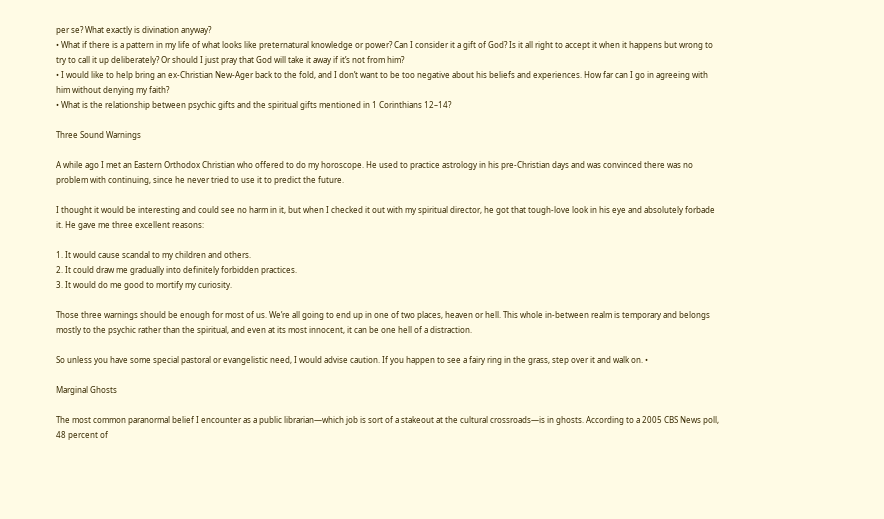per se? What exactly is divination anyway?
• What if there is a pattern in my life of what looks like preternatural knowledge or power? Can I consider it a gift of God? Is it all right to accept it when it happens but wrong to try to call it up deliberately? Or should I just pray that God will take it away if it’s not from him?
• I would like to help bring an ex-Christian New-Ager back to the fold, and I don’t want to be too negative about his beliefs and experiences. How far can I go in agreeing with him without denying my faith?
• What is the relationship between psychic gifts and the spiritual gifts mentioned in 1 Corinthians 12–14?

Three Sound Warnings

A while ago I met an Eastern Orthodox Christian who offered to do my horoscope. He used to practice astrology in his pre-Christian days and was convinced there was no problem with continuing, since he never tried to use it to predict the future.

I thought it would be interesting and could see no harm in it, but when I checked it out with my spiritual director, he got that tough-love look in his eye and absolutely forbade it. He gave me three excellent reasons:

1. It would cause scandal to my children and others.
2. It could draw me gradually into definitely forbidden practices.
3. It would do me good to mortify my curiosity.

Those three warnings should be enough for most of us. We’re all going to end up in one of two places, heaven or hell. This whole in-between realm is temporary and belongs mostly to the psychic rather than the spiritual, and even at its most innocent, it can be one hell of a distraction.

So unless you have some special pastoral or evangelistic need, I would advise caution. If you happen to see a fairy ring in the grass, step over it and walk on. •

Marginal Ghosts

The most common paranormal belief I encounter as a public librarian—which job is sort of a stakeout at the cultural crossroads—is in ghosts. According to a 2005 CBS News poll, 48 percent of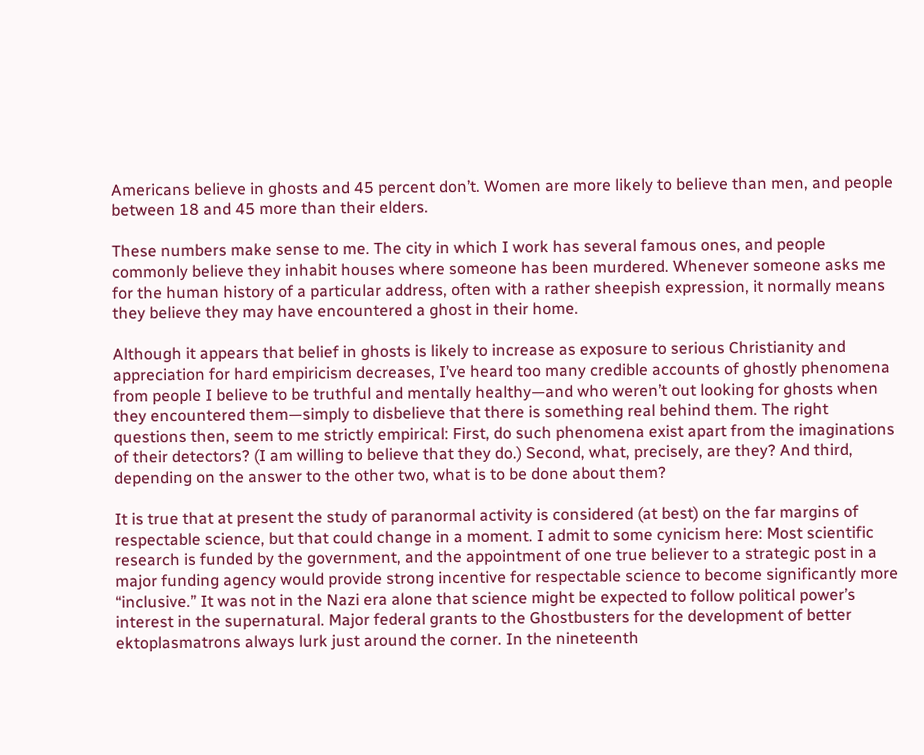Americans believe in ghosts and 45 percent don’t. Women are more likely to believe than men, and people between 18 and 45 more than their elders.

These numbers make sense to me. The city in which I work has several famous ones, and people commonly believe they inhabit houses where someone has been murdered. Whenever someone asks me for the human history of a particular address, often with a rather sheepish expression, it normally means they believe they may have encountered a ghost in their home.

Although it appears that belief in ghosts is likely to increase as exposure to serious Christianity and appreciation for hard empiricism decreases, I’ve heard too many credible accounts of ghostly phenomena from people I believe to be truthful and mentally healthy—and who weren’t out looking for ghosts when they encountered them—simply to disbelieve that there is something real behind them. The right questions then, seem to me strictly empirical: First, do such phenomena exist apart from the imaginations of their detectors? (I am willing to believe that they do.) Second, what, precisely, are they? And third, depending on the answer to the other two, what is to be done about them?

It is true that at present the study of paranormal activity is considered (at best) on the far margins of respectable science, but that could change in a moment. I admit to some cynicism here: Most scientific research is funded by the government, and the appointment of one true believer to a strategic post in a major funding agency would provide strong incentive for respectable science to become significantly more “inclusive.” It was not in the Nazi era alone that science might be expected to follow political power’s interest in the supernatural. Major federal grants to the Ghostbusters for the development of better ektoplasmatrons always lurk just around the corner. In the nineteenth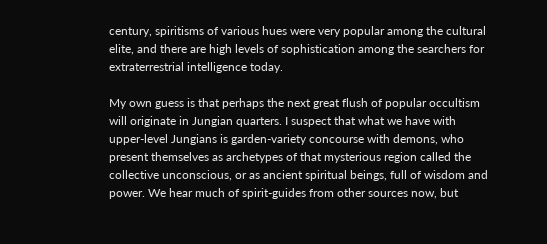century, spiritisms of various hues were very popular among the cultural elite, and there are high levels of sophistication among the searchers for extraterrestrial intelligence today.

My own guess is that perhaps the next great flush of popular occultism will originate in Jungian quarters. I suspect that what we have with upper-level Jungians is garden-variety concourse with demons, who present themselves as archetypes of that mysterious region called the collective unconscious, or as ancient spiritual beings, full of wisdom and power. We hear much of spirit-guides from other sources now, but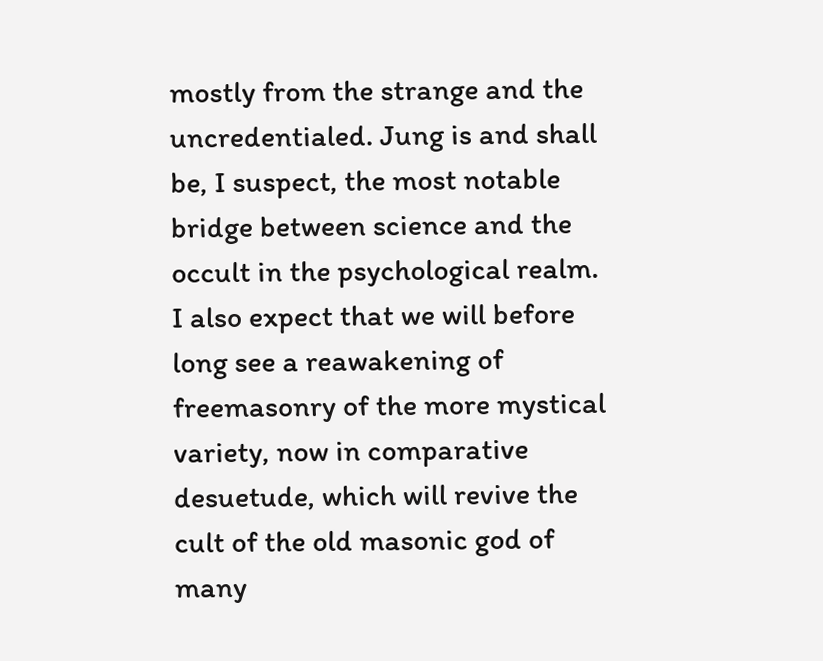mostly from the strange and the uncredentialed. Jung is and shall be, I suspect, the most notable bridge between science and the occult in the psychological realm. I also expect that we will before long see a reawakening of freemasonry of the more mystical variety, now in comparative desuetude, which will revive the cult of the old masonic god of many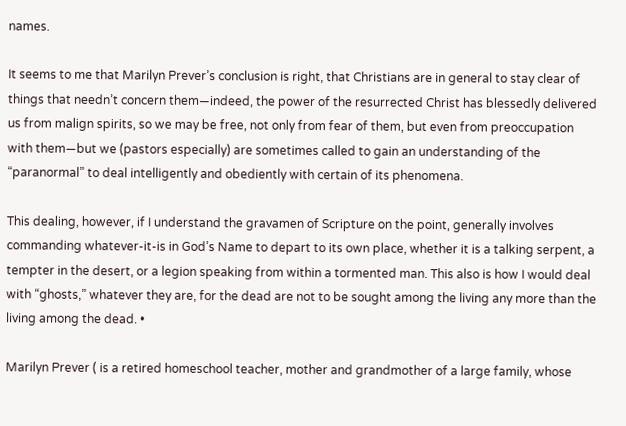names.

It seems to me that Marilyn Prever’s conclusion is right, that Christians are in general to stay clear of things that needn’t concern them—indeed, the power of the resurrected Christ has blessedly delivered us from malign spirits, so we may be free, not only from fear of them, but even from preoccupation with them—but we (pastors especially) are sometimes called to gain an understanding of the “paranormal” to deal intelligently and obediently with certain of its phenomena.

This dealing, however, if I understand the gravamen of Scripture on the point, generally involves commanding whatever-it-is in God’s Name to depart to its own place, whether it is a talking serpent, a tempter in the desert, or a legion speaking from within a tormented man. This also is how I would deal with “ghosts,” whatever they are, for the dead are not to be sought among the living any more than the living among the dead. •

Marilyn Prever ( is a retired homeschool teacher, mother and grandmother of a large family, whose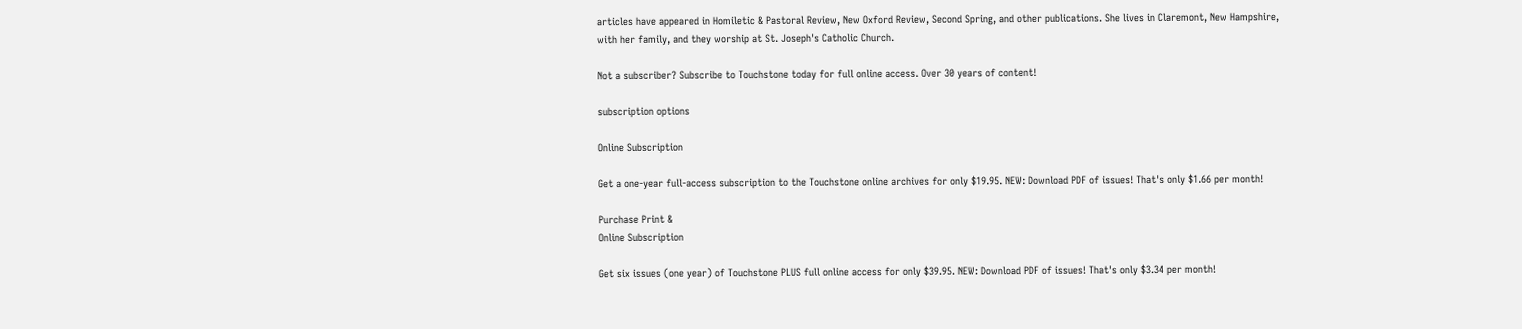articles have appeared in Homiletic & Pastoral Review, New Oxford Review, Second Spring, and other publications. She lives in Claremont, New Hampshire, with her family, and they worship at St. Joseph's Catholic Church.

Not a subscriber? Subscribe to Touchstone today for full online access. Over 30 years of content!

subscription options

Online Subscription

Get a one-year full-access subscription to the Touchstone online archives for only $19.95. NEW: Download PDF of issues! That's only $1.66 per month!

Purchase Print &
Online Subscription

Get six issues (one year) of Touchstone PLUS full online access for only $39.95. NEW: Download PDF of issues! That's only $3.34 per month!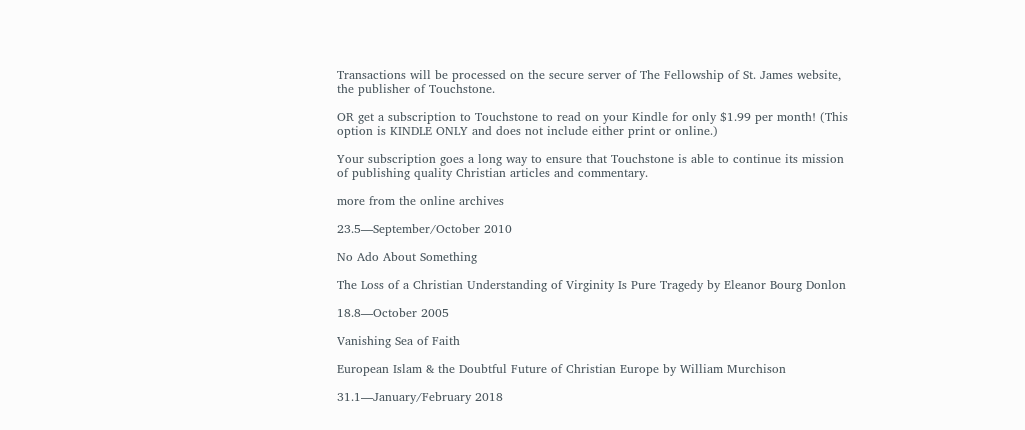Transactions will be processed on the secure server of The Fellowship of St. James website, the publisher of Touchstone.

OR get a subscription to Touchstone to read on your Kindle for only $1.99 per month! (This option is KINDLE ONLY and does not include either print or online.)

Your subscription goes a long way to ensure that Touchstone is able to continue its mission of publishing quality Christian articles and commentary.

more from the online archives

23.5—September/October 2010

No Ado About Something

The Loss of a Christian Understanding of Virginity Is Pure Tragedy by Eleanor Bourg Donlon

18.8—October 2005

Vanishing Sea of Faith

European Islam & the Doubtful Future of Christian Europe by William Murchison

31.1—January/February 2018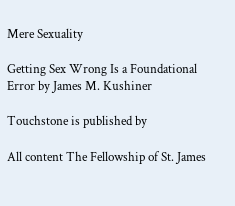Mere Sexuality

Getting Sex Wrong Is a Foundational Error by James M. Kushiner

Touchstone is published by

All content The Fellowship of St. James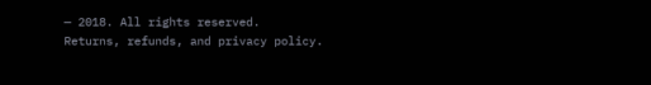— 2018. All rights reserved.
Returns, refunds, and privacy policy.